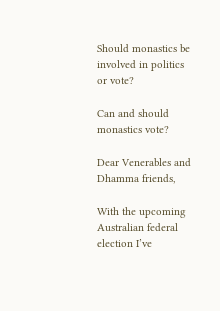Should monastics be involved in politics or vote?

Can and should monastics vote?

Dear Venerables and Dhamma friends,

With the upcoming Australian federal election I’ve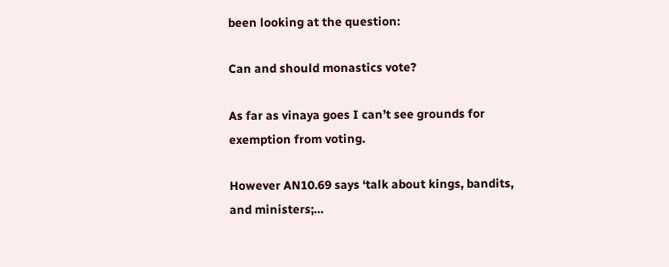been looking at the question:

Can and should monastics vote?

As far as vinaya goes I can’t see grounds for exemption from voting.

However AN10.69 says ‘talk about kings, bandits, and ministers;…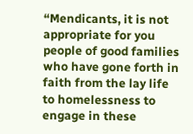“Mendicants, it is not appropriate for you people of good families who have gone forth in faith from the lay life to homelessness to engage in these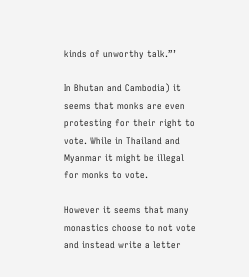kinds of unworthy talk.”’

In Bhutan and Cambodia) it seems that monks are even protesting for their right to vote. While in Thailand and Myanmar it might be illegal for monks to vote.

However it seems that many monastics choose to not vote and instead write a letter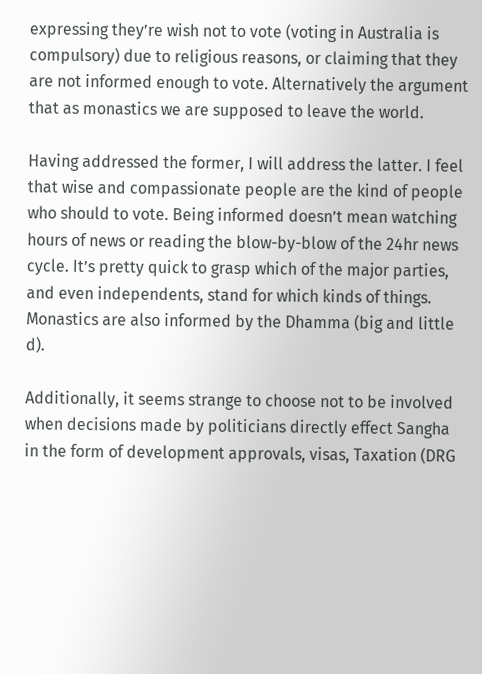expressing they’re wish not to vote (voting in Australia is compulsory) due to religious reasons, or claiming that they are not informed enough to vote. Alternatively the argument that as monastics we are supposed to leave the world.

Having addressed the former, I will address the latter. I feel that wise and compassionate people are the kind of people who should to vote. Being informed doesn’t mean watching hours of news or reading the blow-by-blow of the 24hr news cycle. It’s pretty quick to grasp which of the major parties, and even independents, stand for which kinds of things. Monastics are also informed by the Dhamma (big and little d).

Additionally, it seems strange to choose not to be involved when decisions made by politicians directly effect Sangha in the form of development approvals, visas, Taxation (DRG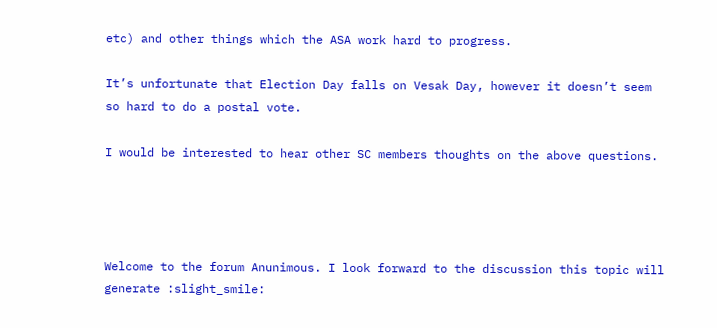etc) and other things which the ASA work hard to progress.

It’s unfortunate that Election Day falls on Vesak Day, however it doesn’t seem so hard to do a postal vote.

I would be interested to hear other SC members thoughts on the above questions.




Welcome to the forum Anunimous. I look forward to the discussion this topic will generate :slight_smile: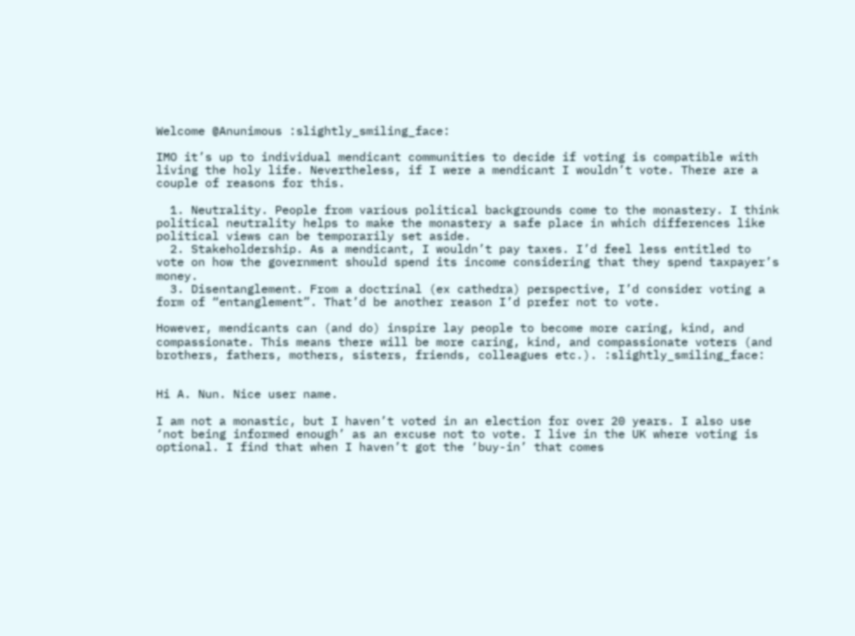Welcome @Anunimous :slightly_smiling_face:

IMO it’s up to individual mendicant communities to decide if voting is compatible with living the holy life. Nevertheless, if I were a mendicant I wouldn’t vote. There are a couple of reasons for this.

  1. Neutrality. People from various political backgrounds come to the monastery. I think political neutrality helps to make the monastery a safe place in which differences like political views can be temporarily set aside.
  2. Stakeholdership. As a mendicant, I wouldn’t pay taxes. I’d feel less entitled to vote on how the government should spend its income considering that they spend taxpayer’s money.
  3. Disentanglement. From a doctrinal (ex cathedra) perspective, I’d consider voting a form of “entanglement”. That’d be another reason I’d prefer not to vote.

However, mendicants can (and do) inspire lay people to become more caring, kind, and compassionate. This means there will be more caring, kind, and compassionate voters (and brothers, fathers, mothers, sisters, friends, colleagues etc.). :slightly_smiling_face:


Hi A. Nun. Nice user name.

I am not a monastic, but I haven’t voted in an election for over 20 years. I also use ‘not being informed enough’ as an excuse not to vote. I live in the UK where voting is optional. I find that when I haven’t got the ‘buy-in’ that comes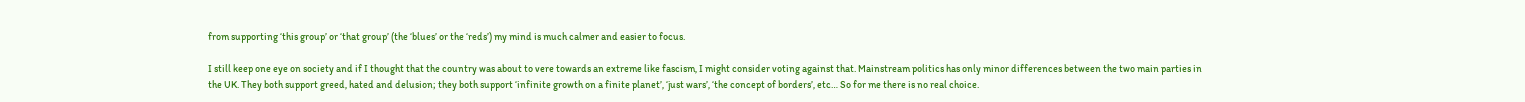from supporting ‘this group’ or ‘that group’ (the ‘blues’ or the ‘reds’) my mind is much calmer and easier to focus.

I still keep one eye on society and if I thought that the country was about to vere towards an extreme like fascism, I might consider voting against that. Mainstream politics has only minor differences between the two main parties in the UK. They both support greed, hated and delusion; they both support ‘infinite growth on a finite planet’, ‘just wars’, ‘the concept of borders’, etc… So for me there is no real choice.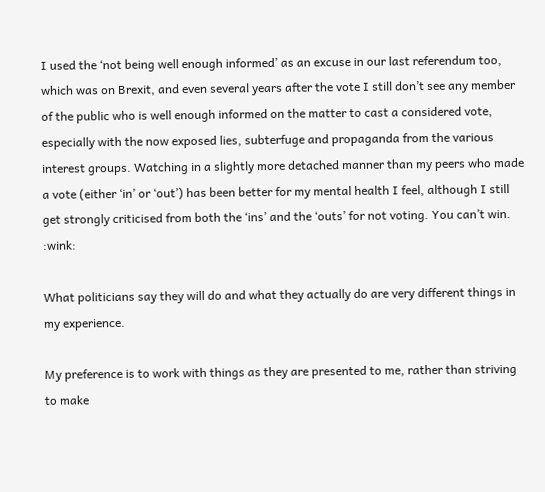I used the ‘not being well enough informed’ as an excuse in our last referendum too, which was on Brexit, and even several years after the vote I still don’t see any member of the public who is well enough informed on the matter to cast a considered vote, especially with the now exposed lies, subterfuge and propaganda from the various interest groups. Watching in a slightly more detached manner than my peers who made a vote (either ‘in’ or ‘out’) has been better for my mental health I feel, although I still get strongly criticised from both the ‘ins’ and the ‘outs’ for not voting. You can’t win. :wink:

What politicians say they will do and what they actually do are very different things in my experience.

My preference is to work with things as they are presented to me, rather than striving to make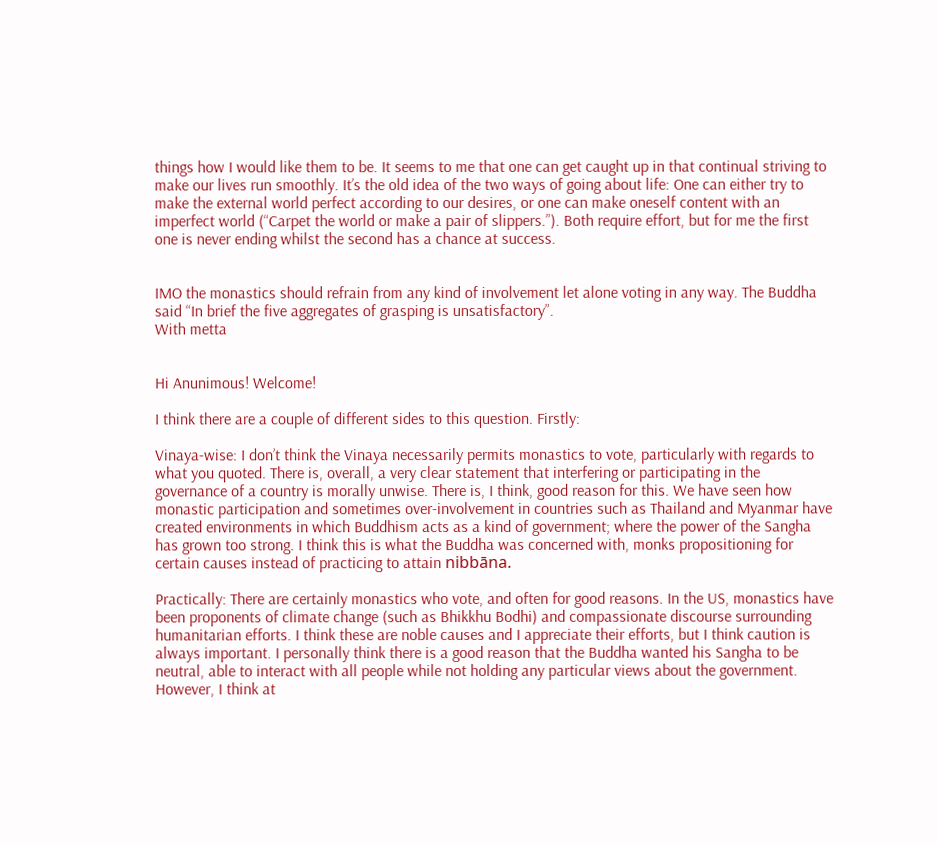things how I would like them to be. It seems to me that one can get caught up in that continual striving to make our lives run smoothly. It’s the old idea of the two ways of going about life: One can either try to make the external world perfect according to our desires, or one can make oneself content with an imperfect world (“Carpet the world or make a pair of slippers.”). Both require effort, but for me the first one is never ending whilst the second has a chance at success.


IMO the monastics should refrain from any kind of involvement let alone voting in any way. The Buddha said “In brief the five aggregates of grasping is unsatisfactory”.
With metta


Hi Anunimous! Welcome!

I think there are a couple of different sides to this question. Firstly:

Vinaya-wise: I don’t think the Vinaya necessarily permits monastics to vote, particularly with regards to what you quoted. There is, overall, a very clear statement that interfering or participating in the governance of a country is morally unwise. There is, I think, good reason for this. We have seen how monastic participation and sometimes over-involvement in countries such as Thailand and Myanmar have created environments in which Buddhism acts as a kind of government; where the power of the Sangha has grown too strong. I think this is what the Buddha was concerned with, monks propositioning for certain causes instead of practicing to attain nibbāna.

Practically: There are certainly monastics who vote, and often for good reasons. In the US, monastics have been proponents of climate change (such as Bhikkhu Bodhi) and compassionate discourse surrounding humanitarian efforts. I think these are noble causes and I appreciate their efforts, but I think caution is always important. I personally think there is a good reason that the Buddha wanted his Sangha to be neutral, able to interact with all people while not holding any particular views about the government. However, I think at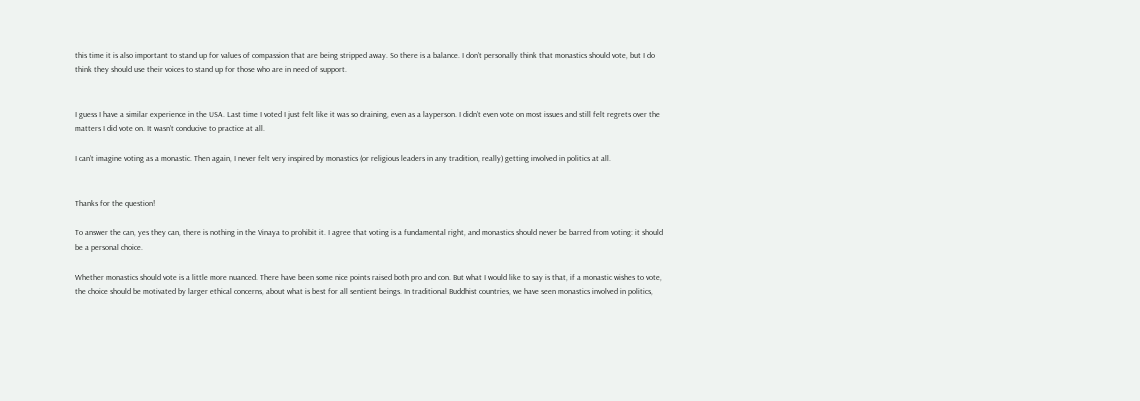this time it is also important to stand up for values of compassion that are being stripped away. So there is a balance. I don’t personally think that monastics should vote, but I do think they should use their voices to stand up for those who are in need of support.


I guess I have a similar experience in the USA. Last time I voted I just felt like it was so draining, even as a layperson. I didn’t even vote on most issues and still felt regrets over the matters I did vote on. It wasn’t conducive to practice at all.

I can’t imagine voting as a monastic. Then again, I never felt very inspired by monastics (or religious leaders in any tradition, really) getting involved in politics at all.


Thanks for the question!

To answer the can, yes they can, there is nothing in the Vinaya to prohibit it. I agree that voting is a fundamental right, and monastics should never be barred from voting: it should be a personal choice.

Whether monastics should vote is a little more nuanced. There have been some nice points raised both pro and con. But what I would like to say is that, if a monastic wishes to vote, the choice should be motivated by larger ethical concerns, about what is best for all sentient beings. In traditional Buddhist countries, we have seen monastics involved in politics,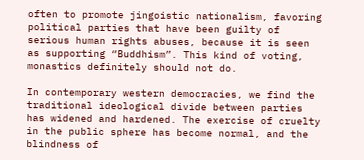often to promote jingoistic nationalism, favoring political parties that have been guilty of serious human rights abuses, because it is seen as supporting “Buddhism”. This kind of voting, monastics definitely should not do.

In contemporary western democracies, we find the traditional ideological divide between parties has widened and hardened. The exercise of cruelty in the public sphere has become normal, and the blindness of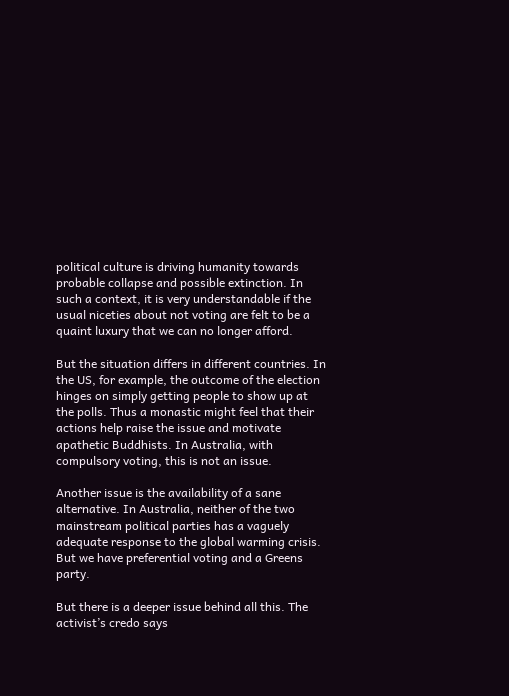political culture is driving humanity towards probable collapse and possible extinction. In such a context, it is very understandable if the usual niceties about not voting are felt to be a quaint luxury that we can no longer afford.

But the situation differs in different countries. In the US, for example, the outcome of the election hinges on simply getting people to show up at the polls. Thus a monastic might feel that their actions help raise the issue and motivate apathetic Buddhists. In Australia, with compulsory voting, this is not an issue.

Another issue is the availability of a sane alternative. In Australia, neither of the two mainstream political parties has a vaguely adequate response to the global warming crisis. But we have preferential voting and a Greens party.

But there is a deeper issue behind all this. The activist’s credo says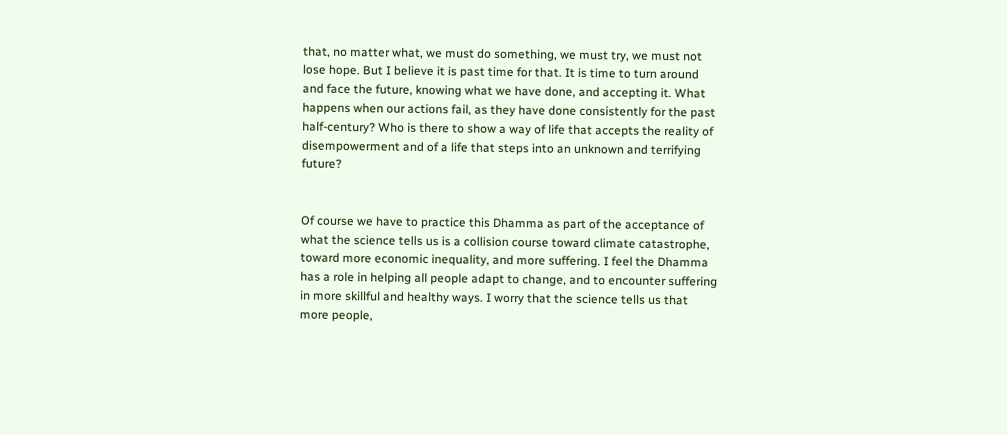that, no matter what, we must do something, we must try, we must not lose hope. But I believe it is past time for that. It is time to turn around and face the future, knowing what we have done, and accepting it. What happens when our actions fail, as they have done consistently for the past half-century? Who is there to show a way of life that accepts the reality of disempowerment and of a life that steps into an unknown and terrifying future?


Of course we have to practice this Dhamma as part of the acceptance of what the science tells us is a collision course toward climate catastrophe, toward more economic inequality, and more suffering. I feel the Dhamma has a role in helping all people adapt to change, and to encounter suffering in more skillful and healthy ways. I worry that the science tells us that more people,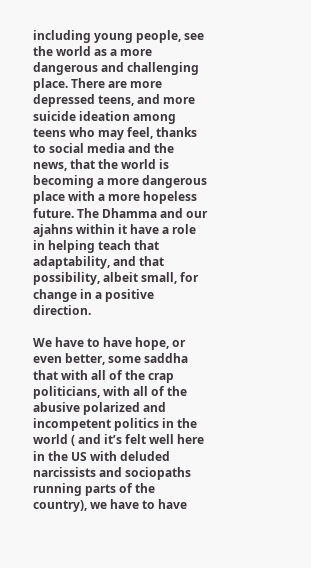including young people, see the world as a more dangerous and challenging place. There are more depressed teens, and more suicide ideation among teens who may feel, thanks to social media and the news, that the world is becoming a more dangerous place with a more hopeless future. The Dhamma and our ajahns within it have a role in helping teach that adaptability, and that possibility, albeit small, for change in a positive direction.

We have to have hope, or even better, some saddha that with all of the crap politicians, with all of the abusive polarized and incompetent politics in the world ( and it’s felt well here in the US with deluded narcissists and sociopaths running parts of the country), we have to have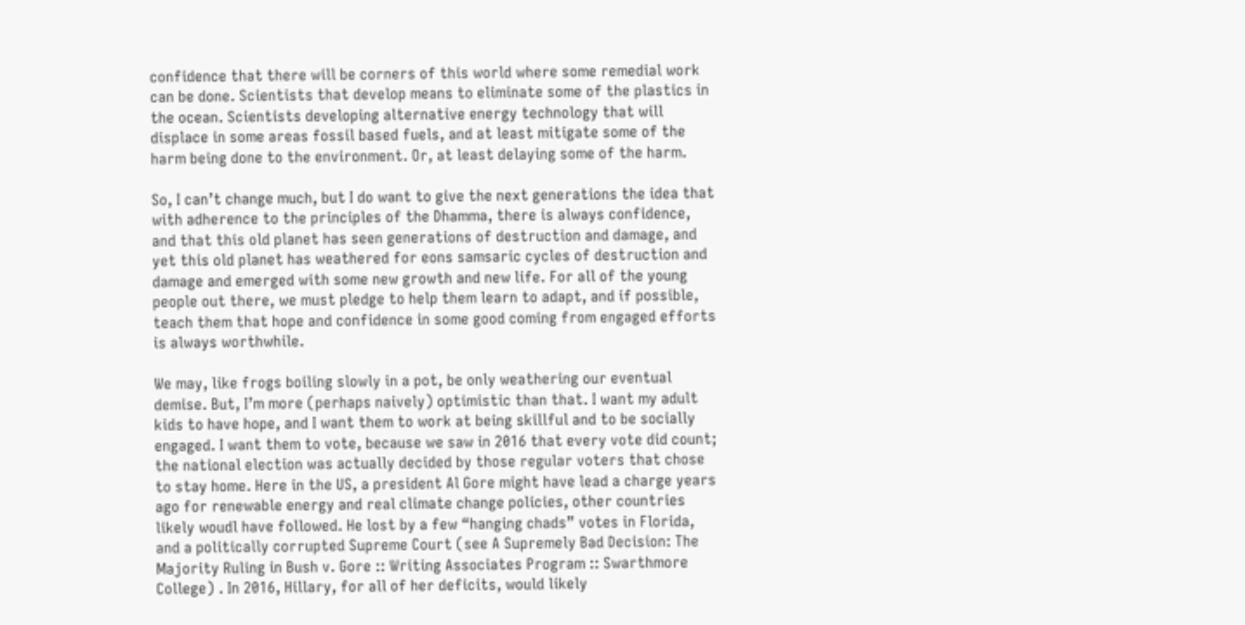confidence that there will be corners of this world where some remedial work can be done. Scientists that develop means to eliminate some of the plastics in the ocean. Scientists developing alternative energy technology that will displace in some areas fossil based fuels, and at least mitigate some of the harm being done to the environment. Or, at least delaying some of the harm.

So, I can’t change much, but I do want to give the next generations the idea that with adherence to the principles of the Dhamma, there is always confidence, and that this old planet has seen generations of destruction and damage, and yet this old planet has weathered for eons samsaric cycles of destruction and damage and emerged with some new growth and new life. For all of the young people out there, we must pledge to help them learn to adapt, and if possible, teach them that hope and confidence in some good coming from engaged efforts is always worthwhile.

We may, like frogs boiling slowly in a pot, be only weathering our eventual demise. But, I’m more (perhaps naively) optimistic than that. I want my adult kids to have hope, and I want them to work at being skillful and to be socially engaged. I want them to vote, because we saw in 2016 that every vote did count; the national election was actually decided by those regular voters that chose to stay home. Here in the US, a president Al Gore might have lead a charge years ago for renewable energy and real climate change policies, other countries likely woudl have followed. He lost by a few “hanging chads” votes in Florida, and a politically corrupted Supreme Court (see A Supremely Bad Decision: The Majority Ruling in Bush v. Gore :: Writing Associates Program :: Swarthmore College) . In 2016, Hillary, for all of her deficits, would likely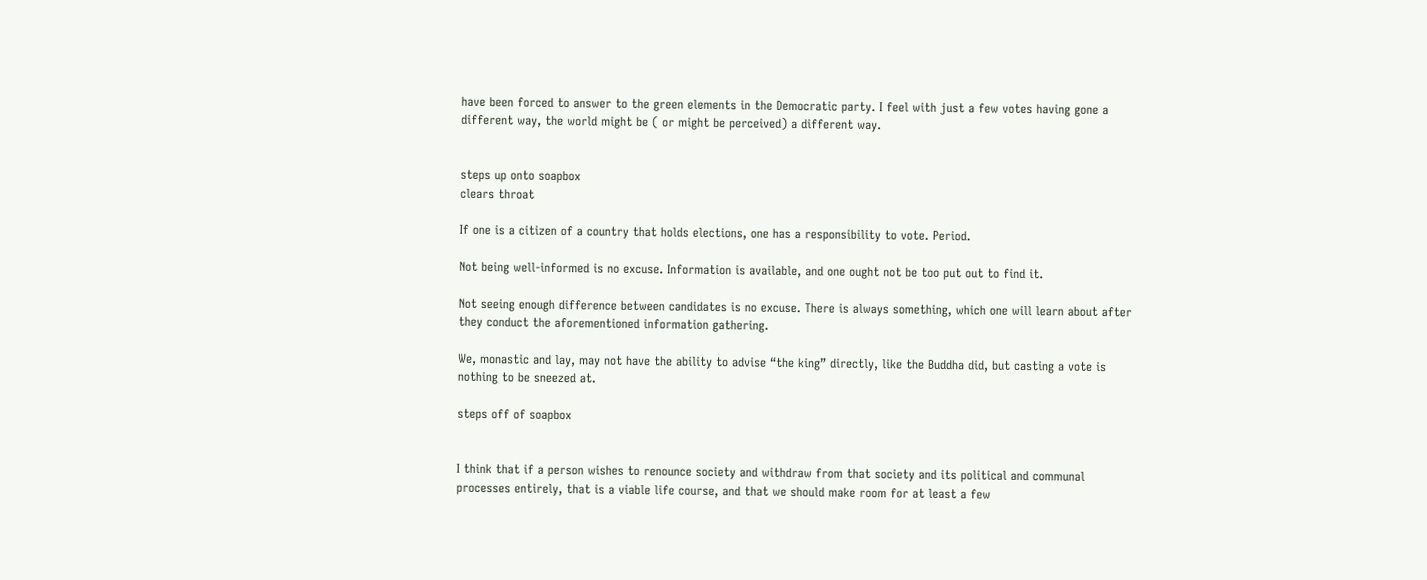have been forced to answer to the green elements in the Democratic party. I feel with just a few votes having gone a different way, the world might be ( or might be perceived) a different way.


steps up onto soapbox
clears throat

If one is a citizen of a country that holds elections, one has a responsibility to vote. Period.

Not being well-informed is no excuse. Information is available, and one ought not be too put out to find it.

Not seeing enough difference between candidates is no excuse. There is always something, which one will learn about after they conduct the aforementioned information gathering.

We, monastic and lay, may not have the ability to advise “the king” directly, like the Buddha did, but casting a vote is nothing to be sneezed at.

steps off of soapbox


I think that if a person wishes to renounce society and withdraw from that society and its political and communal processes entirely, that is a viable life course, and that we should make room for at least a few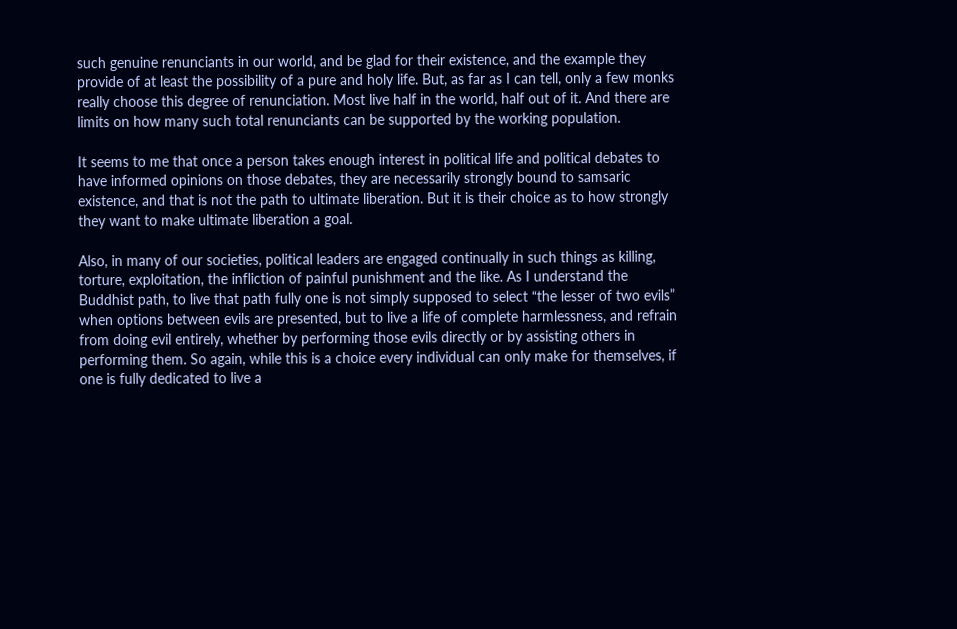such genuine renunciants in our world, and be glad for their existence, and the example they provide of at least the possibility of a pure and holy life. But, as far as I can tell, only a few monks really choose this degree of renunciation. Most live half in the world, half out of it. And there are limits on how many such total renunciants can be supported by the working population.

It seems to me that once a person takes enough interest in political life and political debates to have informed opinions on those debates, they are necessarily strongly bound to samsaric existence, and that is not the path to ultimate liberation. But it is their choice as to how strongly they want to make ultimate liberation a goal.

Also, in many of our societies, political leaders are engaged continually in such things as killing, torture, exploitation, the infliction of painful punishment and the like. As I understand the Buddhist path, to live that path fully one is not simply supposed to select “the lesser of two evils” when options between evils are presented, but to live a life of complete harmlessness, and refrain from doing evil entirely, whether by performing those evils directly or by assisting others in performing them. So again, while this is a choice every individual can only make for themselves, if one is fully dedicated to live a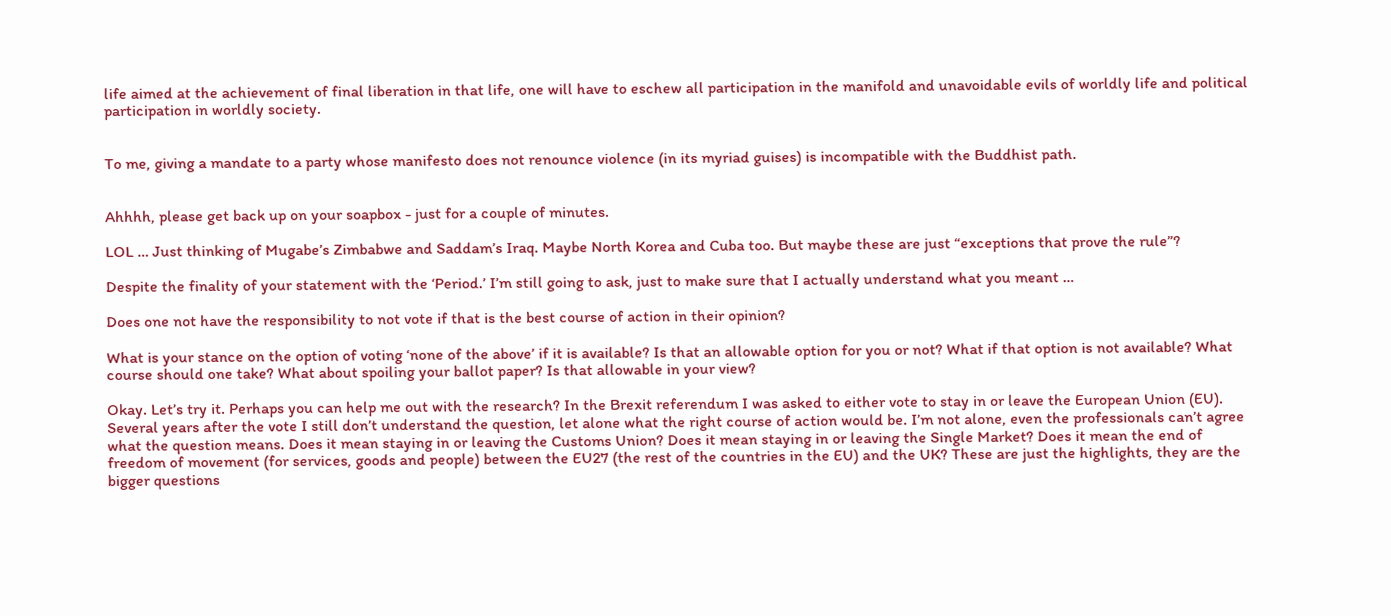life aimed at the achievement of final liberation in that life, one will have to eschew all participation in the manifold and unavoidable evils of worldly life and political participation in worldly society.


To me, giving a mandate to a party whose manifesto does not renounce violence (in its myriad guises) is incompatible with the Buddhist path.


Ahhhh, please get back up on your soapbox - just for a couple of minutes.

LOL … Just thinking of Mugabe’s Zimbabwe and Saddam’s Iraq. Maybe North Korea and Cuba too. But maybe these are just “exceptions that prove the rule”?

Despite the finality of your statement with the ‘Period.’ I’m still going to ask, just to make sure that I actually understand what you meant …

Does one not have the responsibility to not vote if that is the best course of action in their opinion?

What is your stance on the option of voting ‘none of the above’ if it is available? Is that an allowable option for you or not? What if that option is not available? What course should one take? What about spoiling your ballot paper? Is that allowable in your view?

Okay. Let’s try it. Perhaps you can help me out with the research? In the Brexit referendum I was asked to either vote to stay in or leave the European Union (EU). Several years after the vote I still don’t understand the question, let alone what the right course of action would be. I’m not alone, even the professionals can’t agree what the question means. Does it mean staying in or leaving the Customs Union? Does it mean staying in or leaving the Single Market? Does it mean the end of freedom of movement (for services, goods and people) between the EU27 (the rest of the countries in the EU) and the UK? These are just the highlights, they are the bigger questions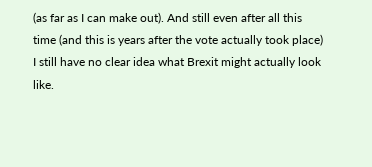(as far as I can make out). And still even after all this time (and this is years after the vote actually took place) I still have no clear idea what Brexit might actually look like.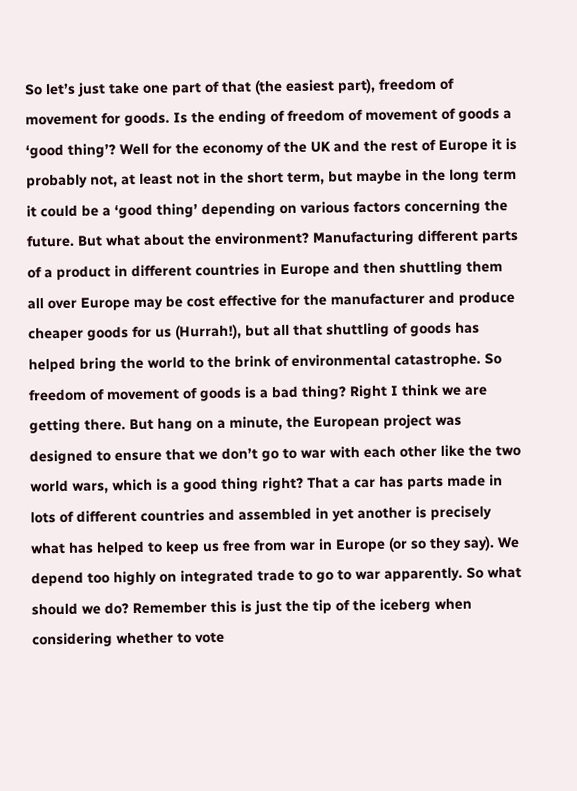So let’s just take one part of that (the easiest part), freedom of movement for goods. Is the ending of freedom of movement of goods a ‘good thing’? Well for the economy of the UK and the rest of Europe it is probably not, at least not in the short term, but maybe in the long term it could be a ‘good thing’ depending on various factors concerning the future. But what about the environment? Manufacturing different parts of a product in different countries in Europe and then shuttling them all over Europe may be cost effective for the manufacturer and produce cheaper goods for us (Hurrah!), but all that shuttling of goods has helped bring the world to the brink of environmental catastrophe. So freedom of movement of goods is a bad thing? Right I think we are getting there. But hang on a minute, the European project was designed to ensure that we don’t go to war with each other like the two world wars, which is a good thing right? That a car has parts made in lots of different countries and assembled in yet another is precisely what has helped to keep us free from war in Europe (or so they say). We depend too highly on integrated trade to go to war apparently. So what should we do? Remember this is just the tip of the iceberg when considering whether to vote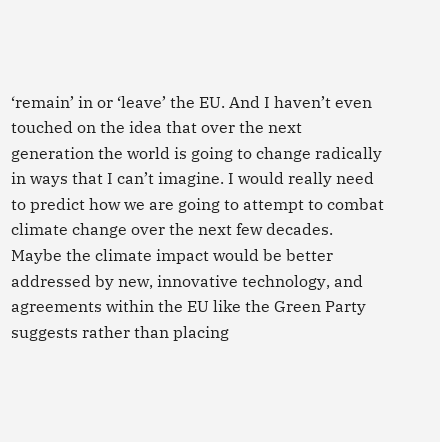‘remain’ in or ‘leave’ the EU. And I haven’t even touched on the idea that over the next generation the world is going to change radically in ways that I can’t imagine. I would really need to predict how we are going to attempt to combat climate change over the next few decades. Maybe the climate impact would be better addressed by new, innovative technology, and agreements within the EU like the Green Party suggests rather than placing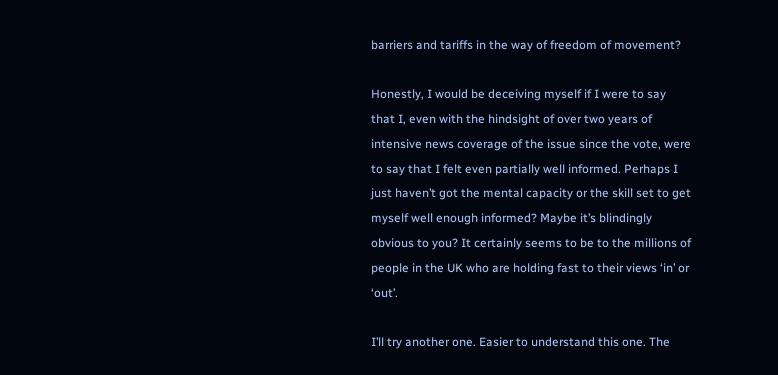barriers and tariffs in the way of freedom of movement?

Honestly, I would be deceiving myself if I were to say that I, even with the hindsight of over two years of intensive news coverage of the issue since the vote, were to say that I felt even partially well informed. Perhaps I just haven’t got the mental capacity or the skill set to get myself well enough informed? Maybe it’s blindingly obvious to you? It certainly seems to be to the millions of people in the UK who are holding fast to their views ‘in’ or ‘out’.

I’ll try another one. Easier to understand this one. The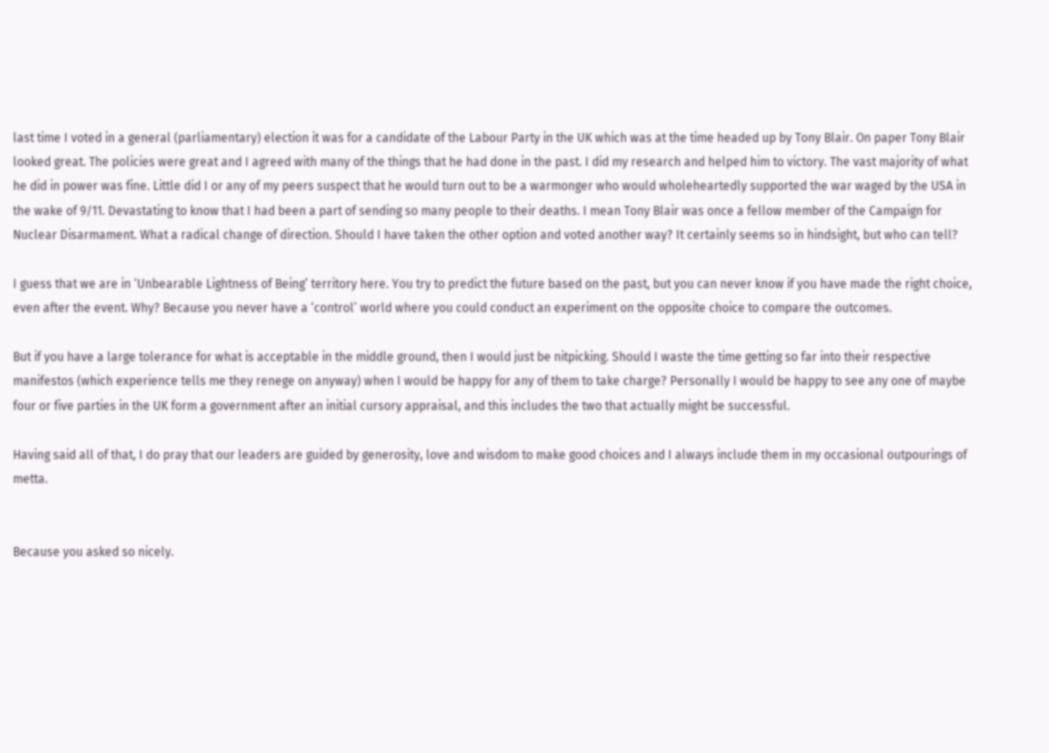last time I voted in a general (parliamentary) election it was for a candidate of the Labour Party in the UK which was at the time headed up by Tony Blair. On paper Tony Blair looked great. The policies were great and I agreed with many of the things that he had done in the past. I did my research and helped him to victory. The vast majority of what he did in power was fine. Little did I or any of my peers suspect that he would turn out to be a warmonger who would wholeheartedly supported the war waged by the USA in the wake of 9/11. Devastating to know that I had been a part of sending so many people to their deaths. I mean Tony Blair was once a fellow member of the Campaign for Nuclear Disarmament. What a radical change of direction. Should I have taken the other option and voted another way? It certainly seems so in hindsight, but who can tell?

I guess that we are in ‘Unbearable Lightness of Being’ territory here. You try to predict the future based on the past, but you can never know if you have made the right choice, even after the event. Why? Because you never have a ‘control’ world where you could conduct an experiment on the opposite choice to compare the outcomes.

But if you have a large tolerance for what is acceptable in the middle ground, then I would just be nitpicking. Should I waste the time getting so far into their respective manifestos (which experience tells me they renege on anyway) when I would be happy for any of them to take charge? Personally I would be happy to see any one of maybe four or five parties in the UK form a government after an initial cursory appraisal, and this includes the two that actually might be successful.

Having said all of that, I do pray that our leaders are guided by generosity, love and wisdom to make good choices and I always include them in my occasional outpourings of metta.


Because you asked so nicely.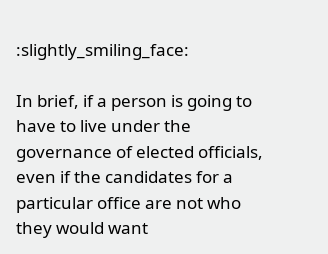:slightly_smiling_face:

In brief, if a person is going to have to live under the governance of elected officials, even if the candidates for a particular office are not who they would want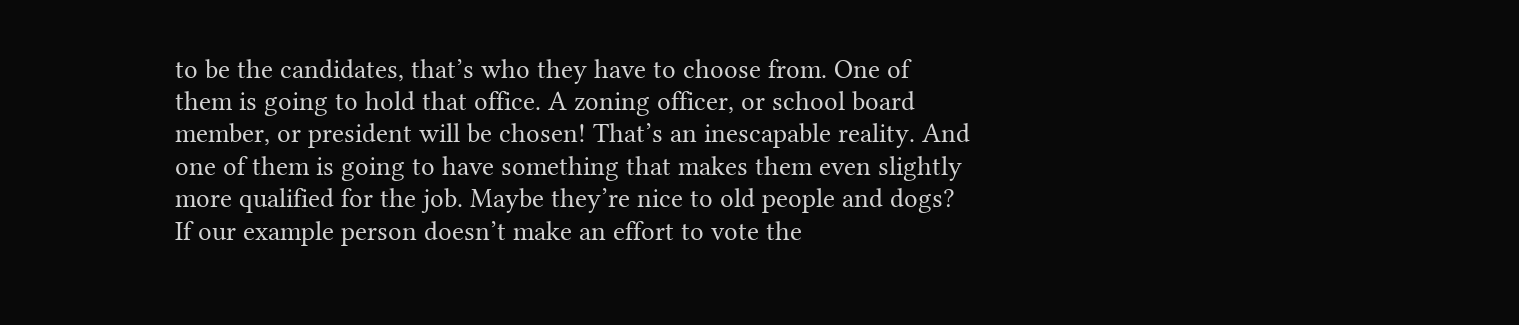to be the candidates, that’s who they have to choose from. One of them is going to hold that office. A zoning officer, or school board member, or president will be chosen! That’s an inescapable reality. And one of them is going to have something that makes them even slightly more qualified for the job. Maybe they’re nice to old people and dogs? If our example person doesn’t make an effort to vote the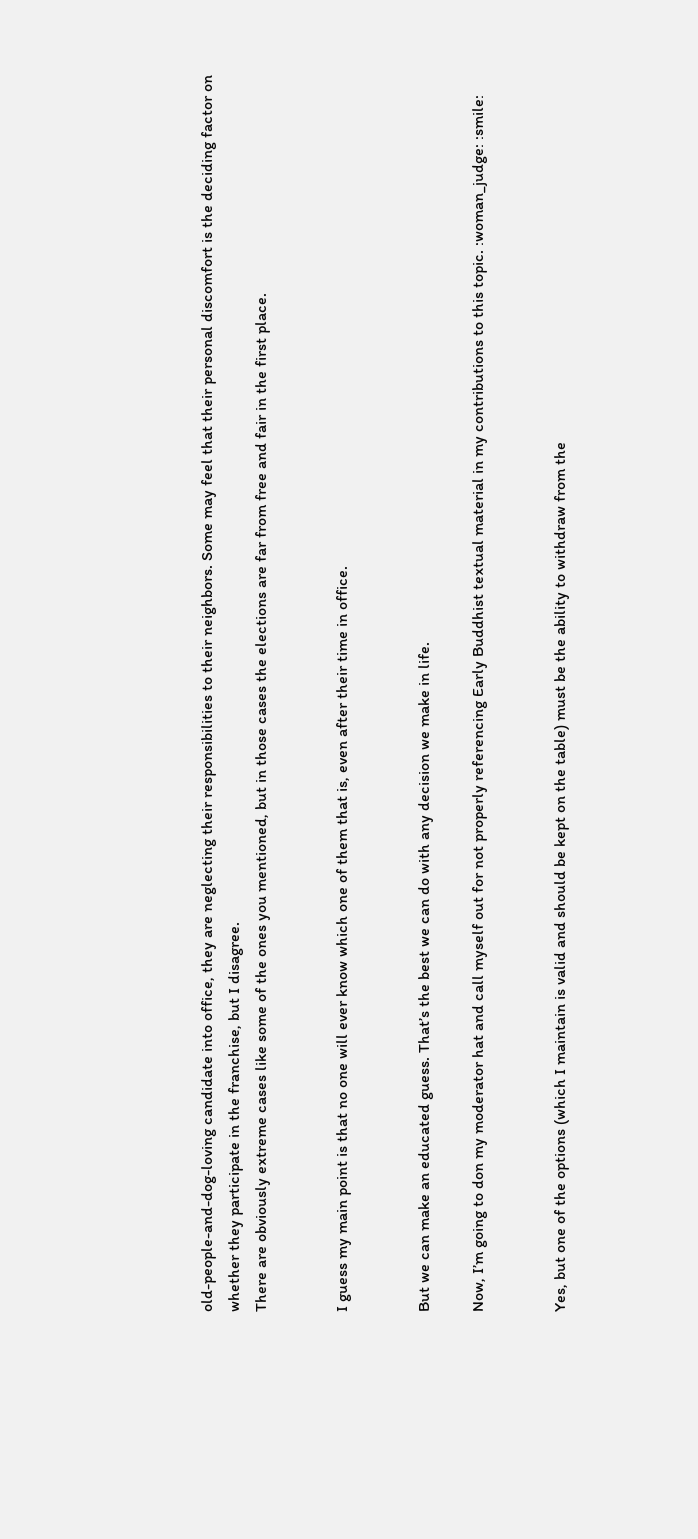old-people-and-dog-loving candidate into office, they are neglecting their responsibilities to their neighbors. Some may feel that their personal discomfort is the deciding factor on whether they participate in the franchise, but I disagree.
There are obviously extreme cases like some of the ones you mentioned, but in those cases the elections are far from free and fair in the first place.


I guess my main point is that no one will ever know which one of them that is, even after their time in office.


But we can make an educated guess. That’s the best we can do with any decision we make in life.

Now, I’m going to don my moderator hat and call myself out for not properly referencing Early Buddhist textual material in my contributions to this topic. :woman_judge: :smile:


Yes, but one of the options (which I maintain is valid and should be kept on the table) must be the ability to withdraw from the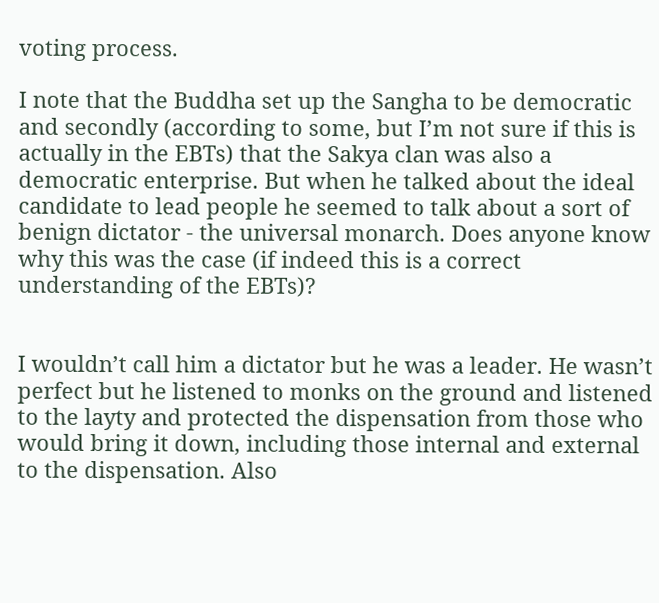voting process.

I note that the Buddha set up the Sangha to be democratic and secondly (according to some, but I’m not sure if this is actually in the EBTs) that the Sakya clan was also a democratic enterprise. But when he talked about the ideal candidate to lead people he seemed to talk about a sort of benign dictator - the universal monarch. Does anyone know why this was the case (if indeed this is a correct understanding of the EBTs)?


I wouldn’t call him a dictator but he was a leader. He wasn’t perfect but he listened to monks on the ground and listened to the layty and protected the dispensation from those who would bring it down, including those internal and external to the dispensation. Also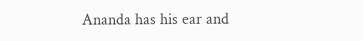Ananda has his ear and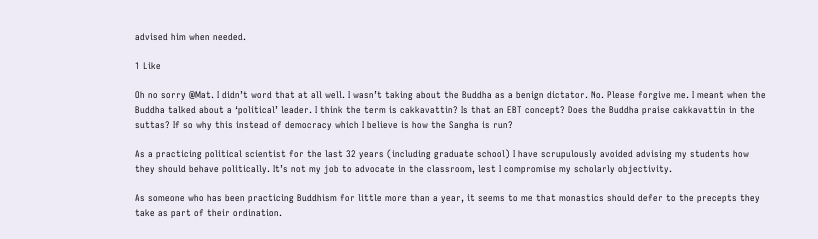advised him when needed.

1 Like

Oh no sorry @Mat. I didn’t word that at all well. I wasn’t taking about the Buddha as a benign dictator. No. Please forgive me. I meant when the Buddha talked about a ‘political’ leader. I think the term is cakkavattin? Is that an EBT concept? Does the Buddha praise cakkavattin in the suttas? If so why this instead of democracy which I believe is how the Sangha is run?

As a practicing political scientist for the last 32 years (including graduate school) I have scrupulously avoided advising my students how they should behave politically. It’s not my job to advocate in the classroom, lest I compromise my scholarly objectivity.

As someone who has been practicing Buddhism for little more than a year, it seems to me that monastics should defer to the precepts they take as part of their ordination.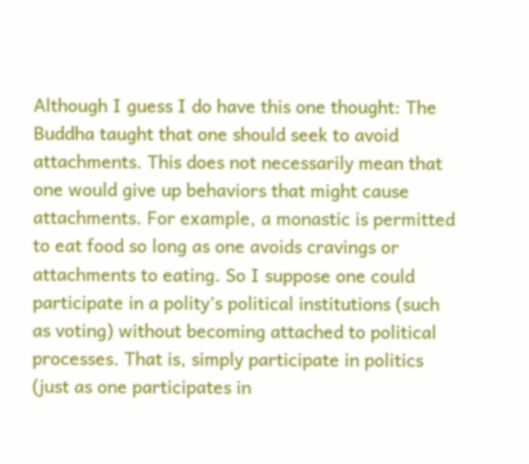Although I guess I do have this one thought: The Buddha taught that one should seek to avoid attachments. This does not necessarily mean that one would give up behaviors that might cause attachments. For example, a monastic is permitted to eat food so long as one avoids cravings or attachments to eating. So I suppose one could participate in a polity’s political institutions (such as voting) without becoming attached to political processes. That is, simply participate in politics (just as one participates in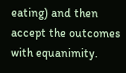eating) and then accept the outcomes with equanimity.